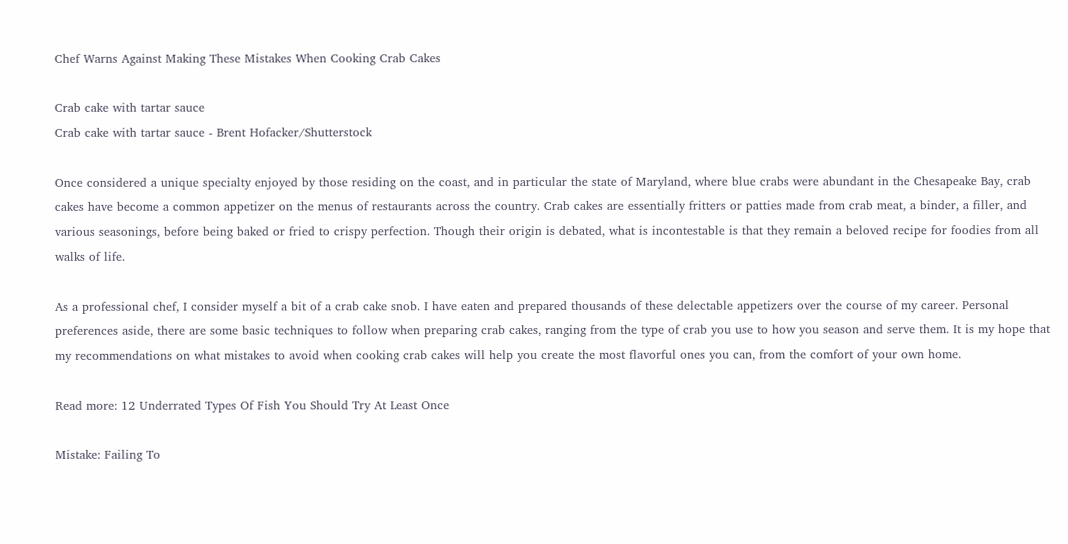Chef Warns Against Making These Mistakes When Cooking Crab Cakes

Crab cake with tartar sauce
Crab cake with tartar sauce - Brent Hofacker/Shutterstock

Once considered a unique specialty enjoyed by those residing on the coast, and in particular the state of Maryland, where blue crabs were abundant in the Chesapeake Bay, crab cakes have become a common appetizer on the menus of restaurants across the country. Crab cakes are essentially fritters or patties made from crab meat, a binder, a filler, and various seasonings, before being baked or fried to crispy perfection. Though their origin is debated, what is incontestable is that they remain a beloved recipe for foodies from all walks of life.

As a professional chef, I consider myself a bit of a crab cake snob. I have eaten and prepared thousands of these delectable appetizers over the course of my career. Personal preferences aside, there are some basic techniques to follow when preparing crab cakes, ranging from the type of crab you use to how you season and serve them. It is my hope that my recommendations on what mistakes to avoid when cooking crab cakes will help you create the most flavorful ones you can, from the comfort of your own home.

Read more: 12 Underrated Types Of Fish You Should Try At Least Once

Mistake: Failing To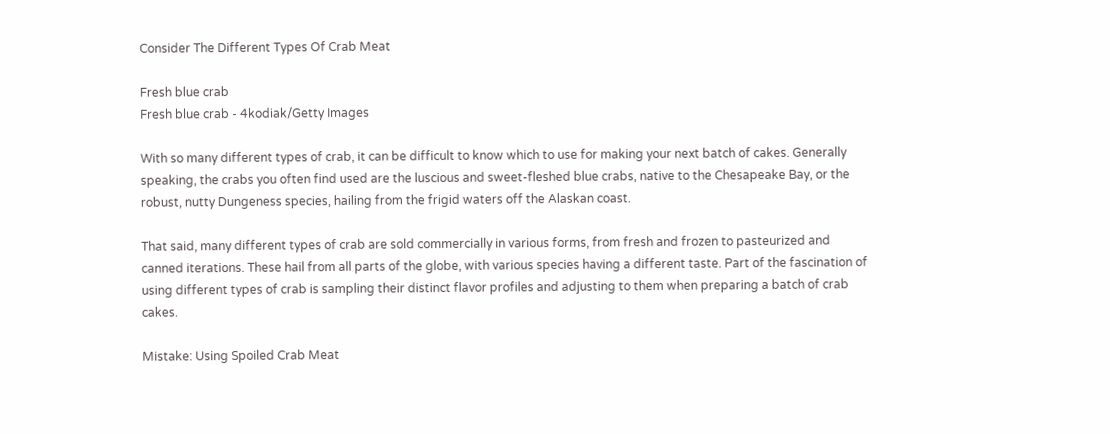Consider The Different Types Of Crab Meat

Fresh blue crab
Fresh blue crab - 4kodiak/Getty Images

With so many different types of crab, it can be difficult to know which to use for making your next batch of cakes. Generally speaking, the crabs you often find used are the luscious and sweet-fleshed blue crabs, native to the Chesapeake Bay, or the robust, nutty Dungeness species, hailing from the frigid waters off the Alaskan coast.

That said, many different types of crab are sold commercially in various forms, from fresh and frozen to pasteurized and canned iterations. These hail from all parts of the globe, with various species having a different taste. Part of the fascination of using different types of crab is sampling their distinct flavor profiles and adjusting to them when preparing a batch of crab cakes.

Mistake: Using Spoiled Crab Meat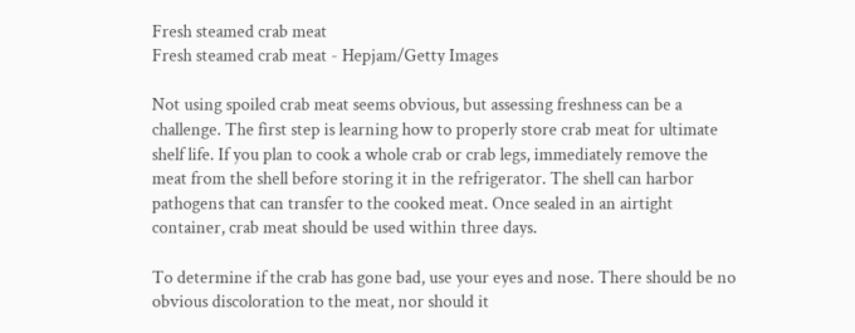Fresh steamed crab meat
Fresh steamed crab meat - Hepjam/Getty Images

Not using spoiled crab meat seems obvious, but assessing freshness can be a challenge. The first step is learning how to properly store crab meat for ultimate shelf life. If you plan to cook a whole crab or crab legs, immediately remove the meat from the shell before storing it in the refrigerator. The shell can harbor pathogens that can transfer to the cooked meat. Once sealed in an airtight container, crab meat should be used within three days.

To determine if the crab has gone bad, use your eyes and nose. There should be no obvious discoloration to the meat, nor should it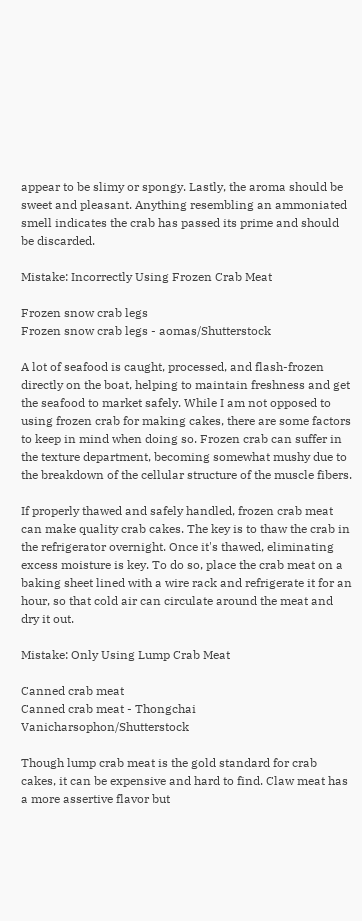appear to be slimy or spongy. Lastly, the aroma should be sweet and pleasant. Anything resembling an ammoniated smell indicates the crab has passed its prime and should be discarded.

Mistake: Incorrectly Using Frozen Crab Meat

Frozen snow crab legs
Frozen snow crab legs - aomas/Shutterstock

A lot of seafood is caught, processed, and flash-frozen directly on the boat, helping to maintain freshness and get the seafood to market safely. While I am not opposed to using frozen crab for making cakes, there are some factors to keep in mind when doing so. Frozen crab can suffer in the texture department, becoming somewhat mushy due to the breakdown of the cellular structure of the muscle fibers.

If properly thawed and safely handled, frozen crab meat can make quality crab cakes. The key is to thaw the crab in the refrigerator overnight. Once it's thawed, eliminating excess moisture is key. To do so, place the crab meat on a baking sheet lined with a wire rack and refrigerate it for an hour, so that cold air can circulate around the meat and dry it out.

Mistake: Only Using Lump Crab Meat

Canned crab meat
Canned crab meat - Thongchai Vanicharsophon/Shutterstock

Though lump crab meat is the gold standard for crab cakes, it can be expensive and hard to find. Claw meat has a more assertive flavor but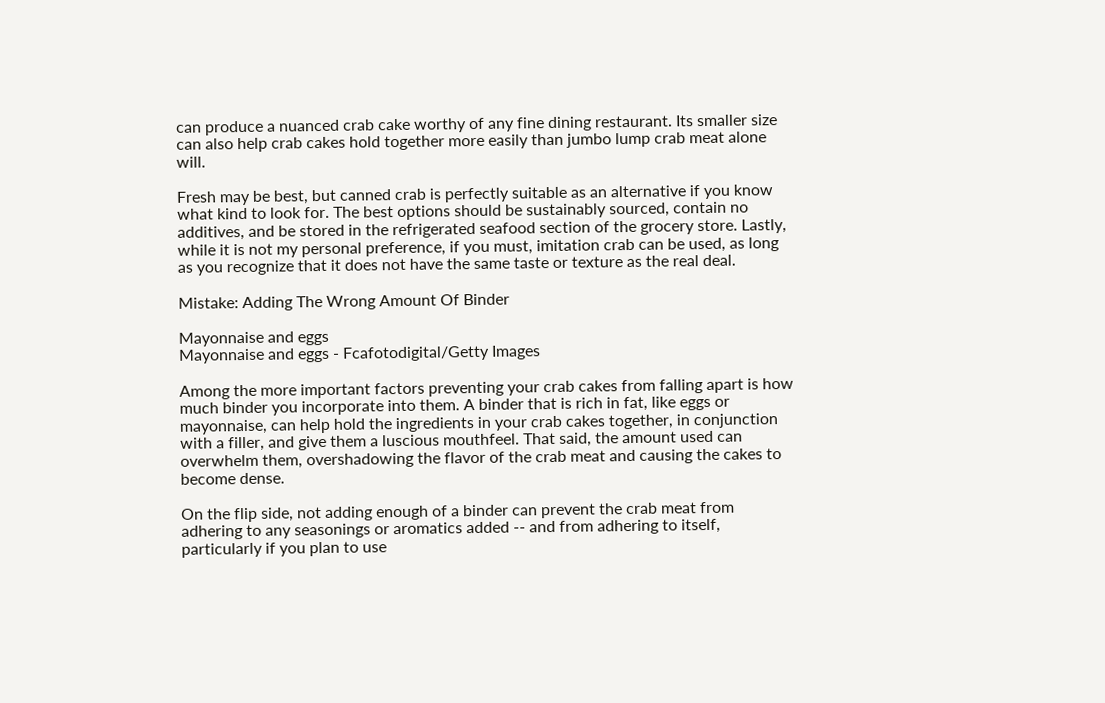can produce a nuanced crab cake worthy of any fine dining restaurant. Its smaller size can also help crab cakes hold together more easily than jumbo lump crab meat alone will.

Fresh may be best, but canned crab is perfectly suitable as an alternative if you know what kind to look for. The best options should be sustainably sourced, contain no additives, and be stored in the refrigerated seafood section of the grocery store. Lastly, while it is not my personal preference, if you must, imitation crab can be used, as long as you recognize that it does not have the same taste or texture as the real deal.

Mistake: Adding The Wrong Amount Of Binder

Mayonnaise and eggs
Mayonnaise and eggs - Fcafotodigital/Getty Images

Among the more important factors preventing your crab cakes from falling apart is how much binder you incorporate into them. A binder that is rich in fat, like eggs or mayonnaise, can help hold the ingredients in your crab cakes together, in conjunction with a filler, and give them a luscious mouthfeel. That said, the amount used can overwhelm them, overshadowing the flavor of the crab meat and causing the cakes to become dense.

On the flip side, not adding enough of a binder can prevent the crab meat from adhering to any seasonings or aromatics added -- and from adhering to itself, particularly if you plan to use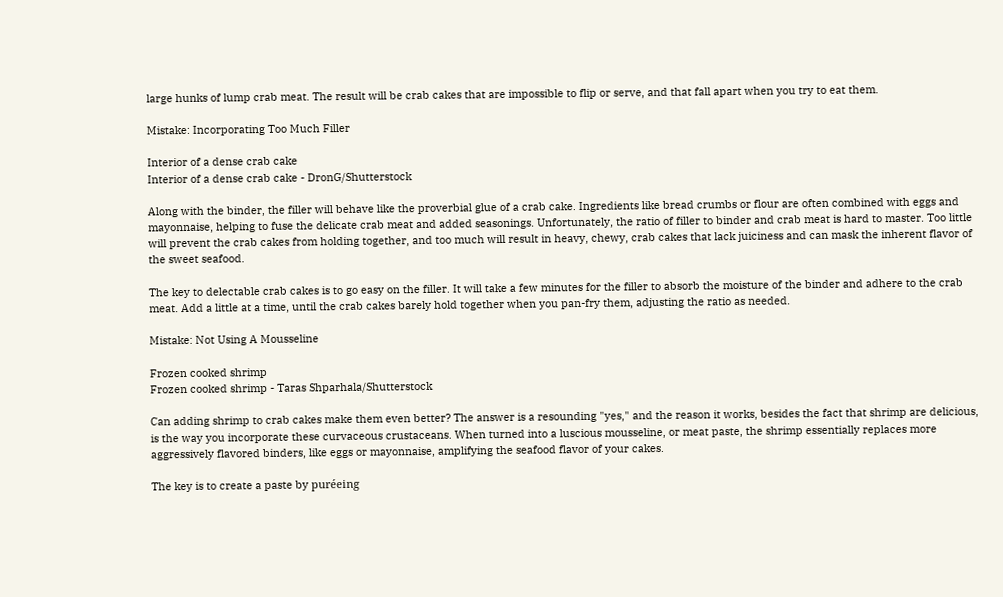large hunks of lump crab meat. The result will be crab cakes that are impossible to flip or serve, and that fall apart when you try to eat them.

Mistake: Incorporating Too Much Filler

Interior of a dense crab cake
Interior of a dense crab cake - DronG/Shutterstock

Along with the binder, the filler will behave like the proverbial glue of a crab cake. Ingredients like bread crumbs or flour are often combined with eggs and mayonnaise, helping to fuse the delicate crab meat and added seasonings. Unfortunately, the ratio of filler to binder and crab meat is hard to master. Too little will prevent the crab cakes from holding together, and too much will result in heavy, chewy, crab cakes that lack juiciness and can mask the inherent flavor of the sweet seafood.

The key to delectable crab cakes is to go easy on the filler. It will take a few minutes for the filler to absorb the moisture of the binder and adhere to the crab meat. Add a little at a time, until the crab cakes barely hold together when you pan-fry them, adjusting the ratio as needed.

Mistake: Not Using A Mousseline

Frozen cooked shrimp
Frozen cooked shrimp - Taras Shparhala/Shutterstock

Can adding shrimp to crab cakes make them even better? The answer is a resounding "yes," and the reason it works, besides the fact that shrimp are delicious, is the way you incorporate these curvaceous crustaceans. When turned into a luscious mousseline, or meat paste, the shrimp essentially replaces more aggressively flavored binders, like eggs or mayonnaise, amplifying the seafood flavor of your cakes.

The key is to create a paste by puréeing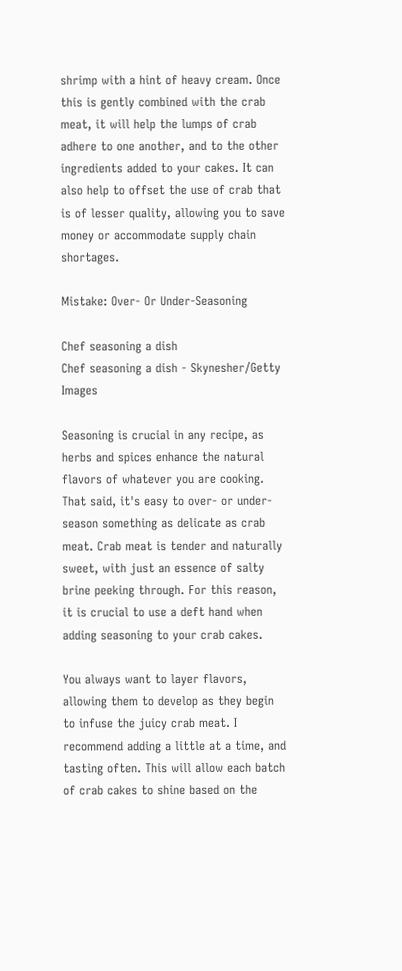shrimp with a hint of heavy cream. Once this is gently combined with the crab meat, it will help the lumps of crab adhere to one another, and to the other ingredients added to your cakes. It can also help to offset the use of crab that is of lesser quality, allowing you to save money or accommodate supply chain shortages.

Mistake: Over- Or Under-Seasoning

Chef seasoning a dish
Chef seasoning a dish - Skynesher/Getty Images

Seasoning is crucial in any recipe, as herbs and spices enhance the natural flavors of whatever you are cooking. That said, it's easy to over- or under-season something as delicate as crab meat. Crab meat is tender and naturally sweet, with just an essence of salty brine peeking through. For this reason, it is crucial to use a deft hand when adding seasoning to your crab cakes.

You always want to layer flavors, allowing them to develop as they begin to infuse the juicy crab meat. I recommend adding a little at a time, and tasting often. This will allow each batch of crab cakes to shine based on the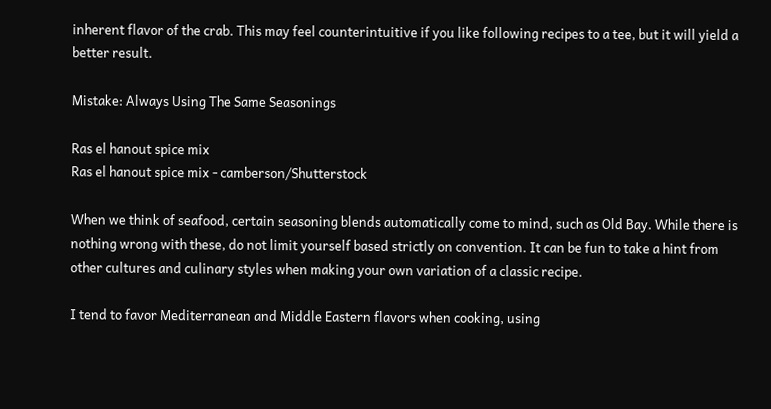inherent flavor of the crab. This may feel counterintuitive if you like following recipes to a tee, but it will yield a better result.

Mistake: Always Using The Same Seasonings

Ras el hanout spice mix
Ras el hanout spice mix - camberson/Shutterstock

When we think of seafood, certain seasoning blends automatically come to mind, such as Old Bay. While there is nothing wrong with these, do not limit yourself based strictly on convention. It can be fun to take a hint from other cultures and culinary styles when making your own variation of a classic recipe.

I tend to favor Mediterranean and Middle Eastern flavors when cooking, using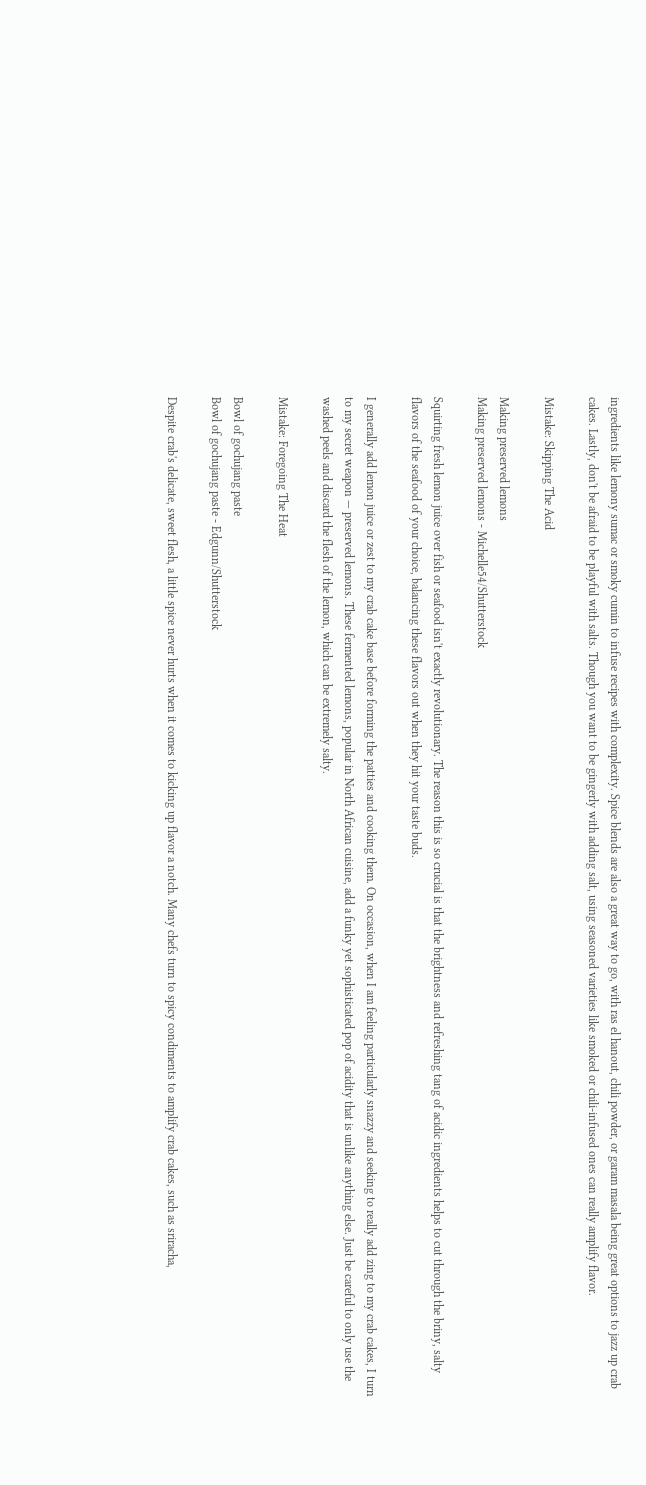ingredients like lemony sumac or smoky cumin to infuse recipes with complexity. Spice blends are also a great way to go, with ras el hanout, chili powder, or garam masala being great options to jazz up crab cakes. Lastly, don't be afraid to be playful with salts. Though you want to be gingerly with adding salt, using seasoned varieties like smoked or chili-infused ones can really amplify flavor.

Mistake: Skipping The Acid

Making preserved lemons
Making preserved lemons - Michelle54/Shutterstock

Squirting fresh lemon juice over fish or seafood isn't exactly revolutionary. The reason this is so crucial is that the brightness and refreshing tang of acidic ingredients helps to cut through the briny, salty flavors of the seafood of your choice, balancing these flavors out when they hit your taste buds.

I generally add lemon juice or zest to my crab cake base before forming the patties and cooking them. On occasion, when I am feeling particularly snazzy and seeking to really add zing to my crab cakes, I turn to my secret weapon — preserved lemons. These fermented lemons, popular in North African cuisine, add a funky yet sophisticated pop of acidity that is unlike anything else. Just be careful to only use the washed peels and discard the flesh of the lemon, which can be extremely salty.

Mistake: Foregoing The Heat

Bowl of gochujang paste
Bowl of gochujang paste - Edgunn/Shutterstock

Despite crab's delicate, sweet flesh, a little spice never hurts when it comes to kicking up flavor a notch. Many chefs turn to spicy condiments to amplify crab cakes, such as sriracha,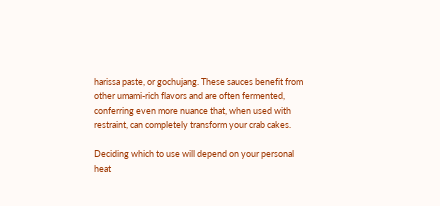harissa paste, or gochujang. These sauces benefit from other umami-rich flavors and are often fermented, conferring even more nuance that, when used with restraint, can completely transform your crab cakes.

Deciding which to use will depend on your personal heat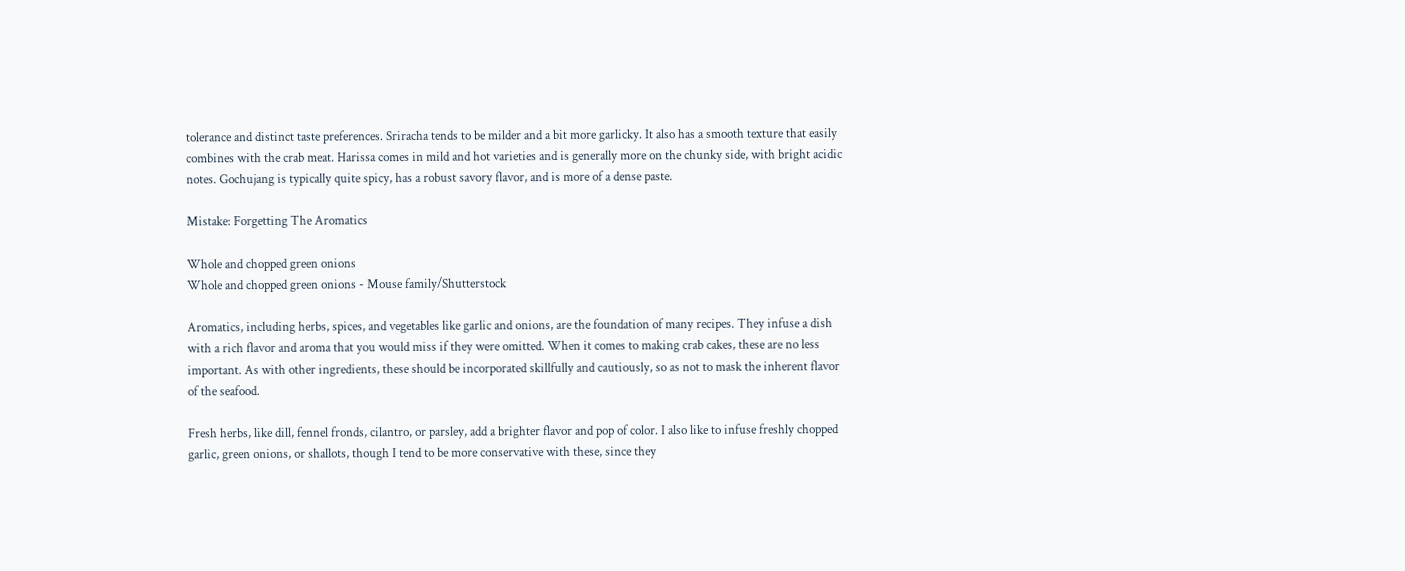tolerance and distinct taste preferences. Sriracha tends to be milder and a bit more garlicky. It also has a smooth texture that easily combines with the crab meat. Harissa comes in mild and hot varieties and is generally more on the chunky side, with bright acidic notes. Gochujang is typically quite spicy, has a robust savory flavor, and is more of a dense paste.

Mistake: Forgetting The Aromatics

Whole and chopped green onions
Whole and chopped green onions - Mouse family/Shutterstock

Aromatics, including herbs, spices, and vegetables like garlic and onions, are the foundation of many recipes. They infuse a dish with a rich flavor and aroma that you would miss if they were omitted. When it comes to making crab cakes, these are no less important. As with other ingredients, these should be incorporated skillfully and cautiously, so as not to mask the inherent flavor of the seafood.

Fresh herbs, like dill, fennel fronds, cilantro, or parsley, add a brighter flavor and pop of color. I also like to infuse freshly chopped garlic, green onions, or shallots, though I tend to be more conservative with these, since they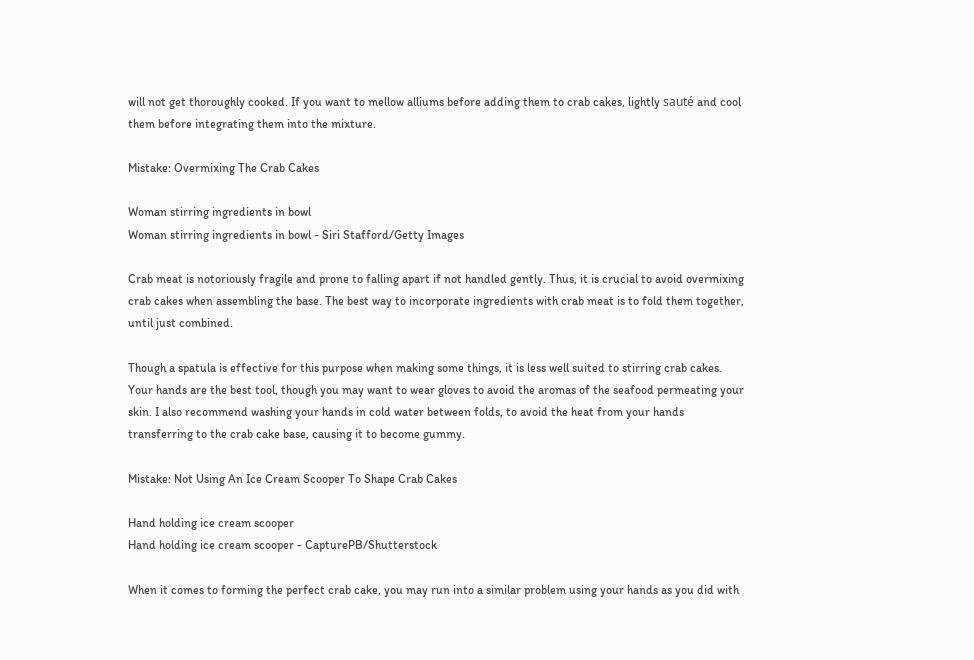will not get thoroughly cooked. If you want to mellow alliums before adding them to crab cakes, lightly sauté and cool them before integrating them into the mixture.

Mistake: Overmixing The Crab Cakes

Woman stirring ingredients in bowl
Woman stirring ingredients in bowl - Siri Stafford/Getty Images

Crab meat is notoriously fragile and prone to falling apart if not handled gently. Thus, it is crucial to avoid overmixing crab cakes when assembling the base. The best way to incorporate ingredients with crab meat is to fold them together, until just combined.

Though a spatula is effective for this purpose when making some things, it is less well suited to stirring crab cakes. Your hands are the best tool, though you may want to wear gloves to avoid the aromas of the seafood permeating your skin. I also recommend washing your hands in cold water between folds, to avoid the heat from your hands transferring to the crab cake base, causing it to become gummy.

Mistake: Not Using An Ice Cream Scooper To Shape Crab Cakes

Hand holding ice cream scooper
Hand holding ice cream scooper - CapturePB/Shutterstock

When it comes to forming the perfect crab cake, you may run into a similar problem using your hands as you did with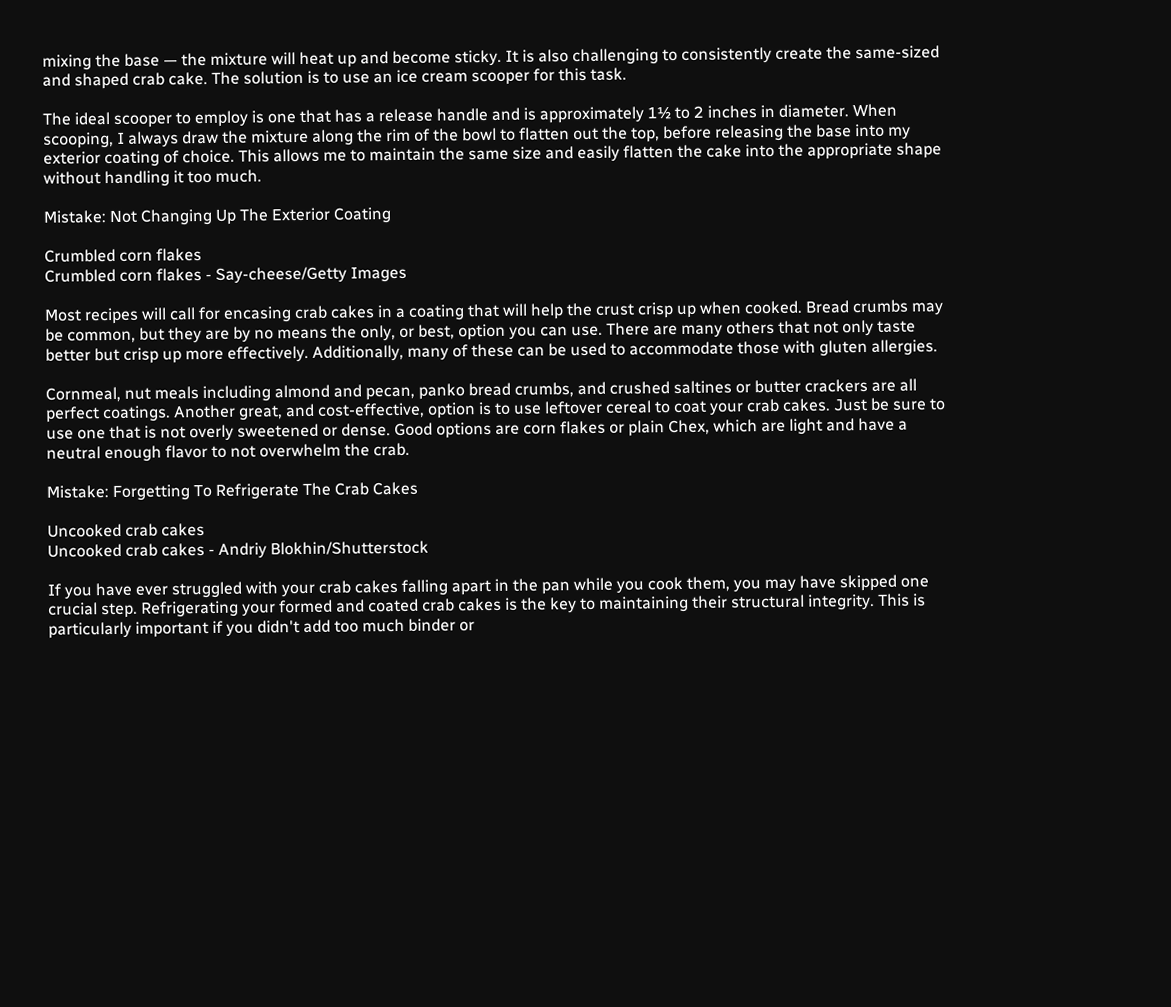mixing the base — the mixture will heat up and become sticky. It is also challenging to consistently create the same-sized and shaped crab cake. The solution is to use an ice cream scooper for this task.

The ideal scooper to employ is one that has a release handle and is approximately 1½ to 2 inches in diameter. When scooping, I always draw the mixture along the rim of the bowl to flatten out the top, before releasing the base into my exterior coating of choice. This allows me to maintain the same size and easily flatten the cake into the appropriate shape without handling it too much.

Mistake: Not Changing Up The Exterior Coating

Crumbled corn flakes
Crumbled corn flakes - Say-cheese/Getty Images

Most recipes will call for encasing crab cakes in a coating that will help the crust crisp up when cooked. Bread crumbs may be common, but they are by no means the only, or best, option you can use. There are many others that not only taste better but crisp up more effectively. Additionally, many of these can be used to accommodate those with gluten allergies.

Cornmeal, nut meals including almond and pecan, panko bread crumbs, and crushed saltines or butter crackers are all perfect coatings. Another great, and cost-effective, option is to use leftover cereal to coat your crab cakes. Just be sure to use one that is not overly sweetened or dense. Good options are corn flakes or plain Chex, which are light and have a neutral enough flavor to not overwhelm the crab.

Mistake: Forgetting To Refrigerate The Crab Cakes

Uncooked crab cakes
Uncooked crab cakes - Andriy Blokhin/Shutterstock

If you have ever struggled with your crab cakes falling apart in the pan while you cook them, you may have skipped one crucial step. Refrigerating your formed and coated crab cakes is the key to maintaining their structural integrity. This is particularly important if you didn't add too much binder or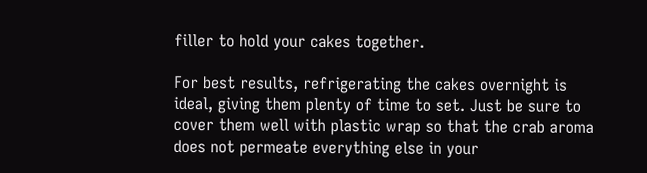filler to hold your cakes together.

For best results, refrigerating the cakes overnight is ideal, giving them plenty of time to set. Just be sure to cover them well with plastic wrap so that the crab aroma does not permeate everything else in your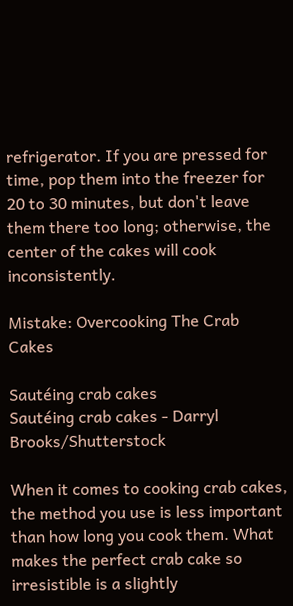refrigerator. If you are pressed for time, pop them into the freezer for 20 to 30 minutes, but don't leave them there too long; otherwise, the center of the cakes will cook inconsistently.

Mistake: Overcooking The Crab Cakes

Sautéing crab cakes
Sautéing crab cakes - Darryl Brooks/Shutterstock

When it comes to cooking crab cakes, the method you use is less important than how long you cook them. What makes the perfect crab cake so irresistible is a slightly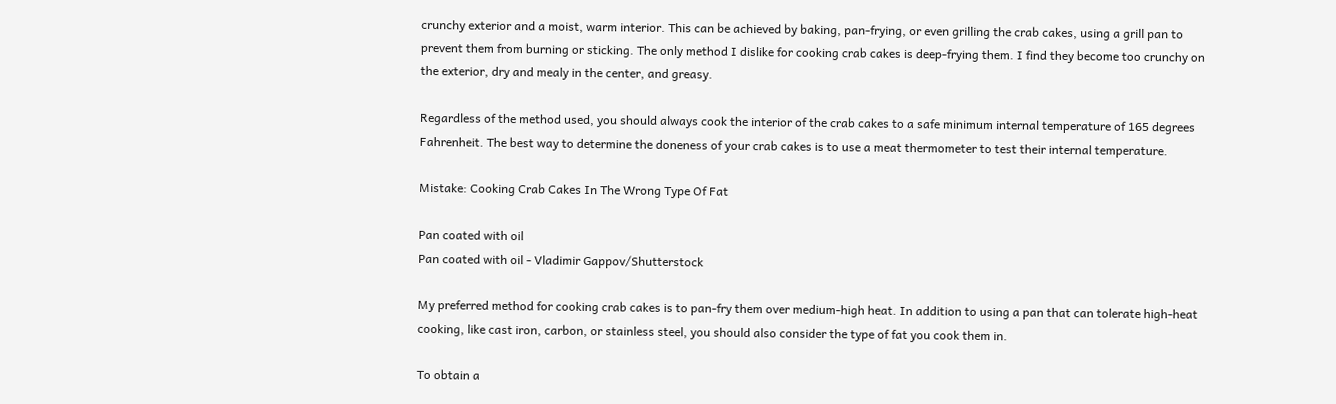crunchy exterior and a moist, warm interior. This can be achieved by baking, pan-frying, or even grilling the crab cakes, using a grill pan to prevent them from burning or sticking. The only method I dislike for cooking crab cakes is deep-frying them. I find they become too crunchy on the exterior, dry and mealy in the center, and greasy.

Regardless of the method used, you should always cook the interior of the crab cakes to a safe minimum internal temperature of 165 degrees Fahrenheit. The best way to determine the doneness of your crab cakes is to use a meat thermometer to test their internal temperature.

Mistake: Cooking Crab Cakes In The Wrong Type Of Fat

Pan coated with oil
Pan coated with oil - Vladimir Gappov/Shutterstock

My preferred method for cooking crab cakes is to pan-fry them over medium-high heat. In addition to using a pan that can tolerate high-heat cooking, like cast iron, carbon, or stainless steel, you should also consider the type of fat you cook them in.

To obtain a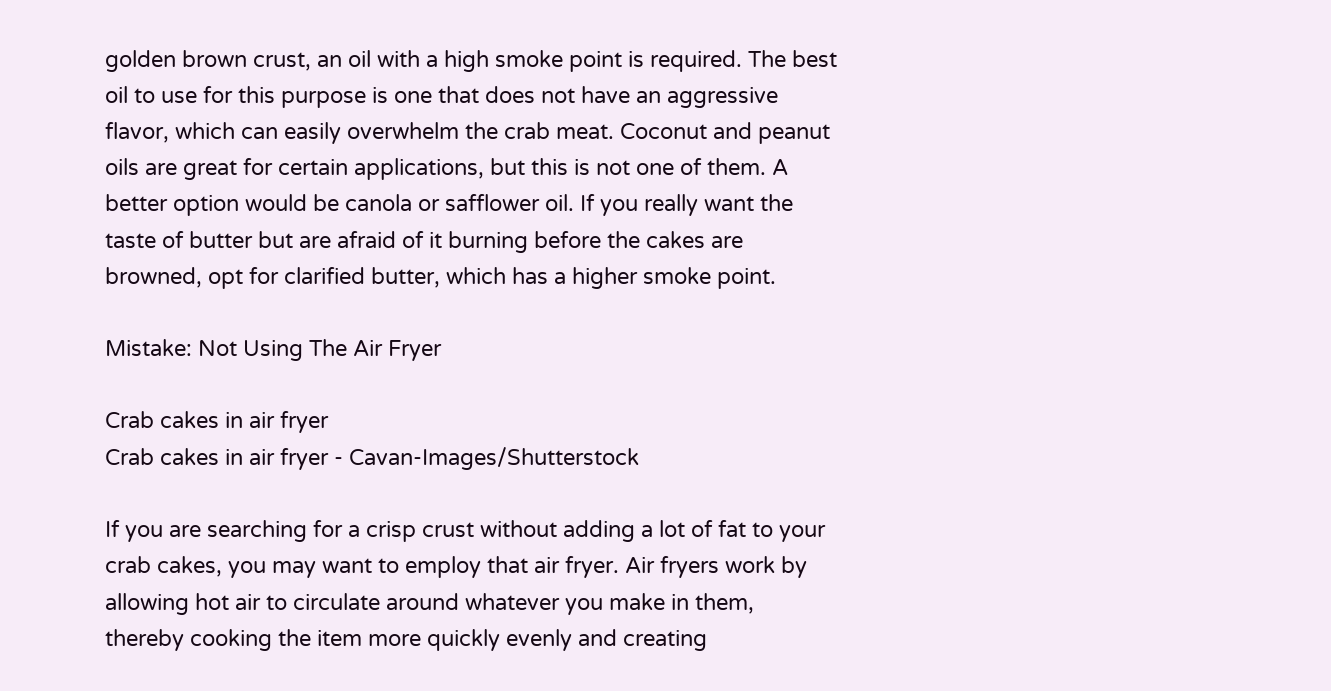golden brown crust, an oil with a high smoke point is required. The best oil to use for this purpose is one that does not have an aggressive flavor, which can easily overwhelm the crab meat. Coconut and peanut oils are great for certain applications, but this is not one of them. A better option would be canola or safflower oil. If you really want the taste of butter but are afraid of it burning before the cakes are browned, opt for clarified butter, which has a higher smoke point.

Mistake: Not Using The Air Fryer

Crab cakes in air fryer
Crab cakes in air fryer - Cavan-Images/Shutterstock

If you are searching for a crisp crust without adding a lot of fat to your crab cakes, you may want to employ that air fryer. Air fryers work by allowing hot air to circulate around whatever you make in them, thereby cooking the item more quickly evenly and creating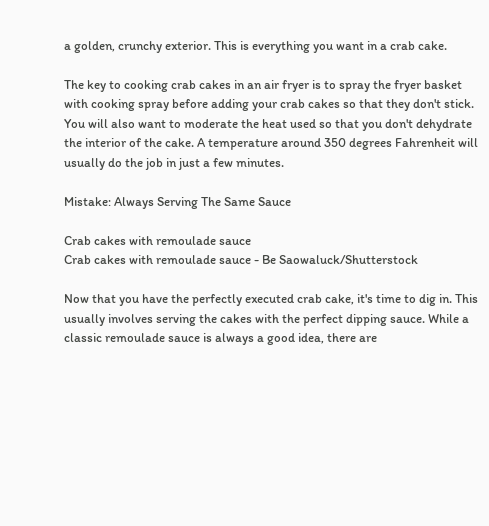a golden, crunchy exterior. This is everything you want in a crab cake.

The key to cooking crab cakes in an air fryer is to spray the fryer basket with cooking spray before adding your crab cakes so that they don't stick. You will also want to moderate the heat used so that you don't dehydrate the interior of the cake. A temperature around 350 degrees Fahrenheit will usually do the job in just a few minutes.

Mistake: Always Serving The Same Sauce

Crab cakes with remoulade sauce
Crab cakes with remoulade sauce - Be Saowaluck/Shutterstock

Now that you have the perfectly executed crab cake, it's time to dig in. This usually involves serving the cakes with the perfect dipping sauce. While a classic remoulade sauce is always a good idea, there are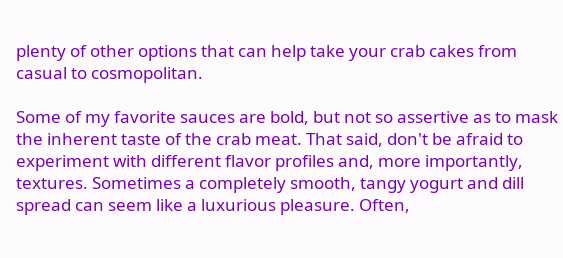plenty of other options that can help take your crab cakes from casual to cosmopolitan.

Some of my favorite sauces are bold, but not so assertive as to mask the inherent taste of the crab meat. That said, don't be afraid to experiment with different flavor profiles and, more importantly, textures. Sometimes a completely smooth, tangy yogurt and dill spread can seem like a luxurious pleasure. Often,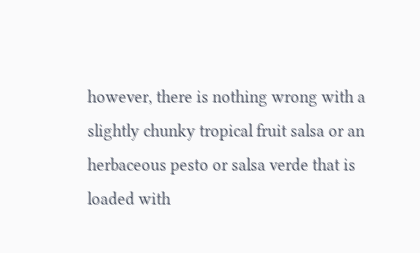however, there is nothing wrong with a slightly chunky tropical fruit salsa or an herbaceous pesto or salsa verde that is loaded with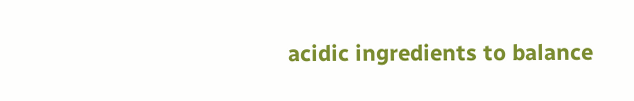acidic ingredients to balance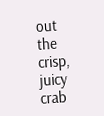out the crisp, juicy crab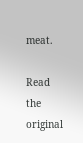meat.

Read the original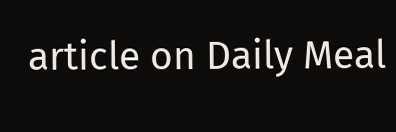article on Daily Meal